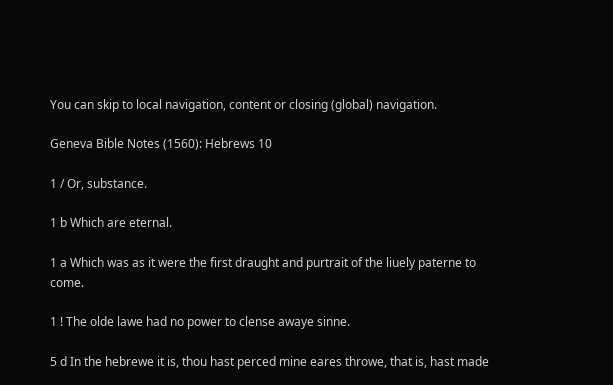You can skip to local navigation, content or closing (global) navigation.

Geneva Bible Notes (1560): Hebrews 10

1 / Or, substance.

1 b Which are eternal.

1 a Which was as it were the first draught and purtrait of the liuely paterne to come.

1 ! The olde lawe had no power to clense awaye sinne.

5 d In the hebrewe it is, thou hast perced mine eares throwe, that is, hast made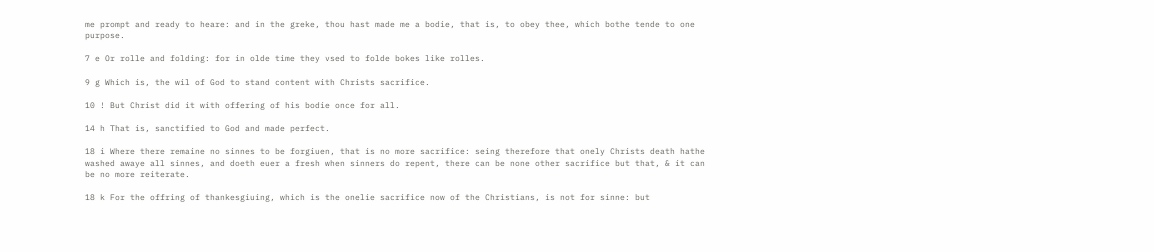me prompt and ready to heare: and in the greke, thou hast made me a bodie, that is, to obey thee, which bothe tende to one purpose.

7 e Or rolle and folding: for in olde time they vsed to folde bokes like rolles.

9 g Which is, the wil of God to stand content with Christs sacrifice.

10 ! But Christ did it with offering of his bodie once for all.

14 h That is, sanctified to God and made perfect.

18 i Where there remaine no sinnes to be forgiuen, that is no more sacrifice: seing therefore that onely Christs death hathe washed awaye all sinnes, and doeth euer a fresh when sinners do repent, there can be none other sacrifice but that, & it can be no more reiterate.

18 k For the offring of thankesgiuing, which is the onelie sacrifice now of the Christians, is not for sinne: but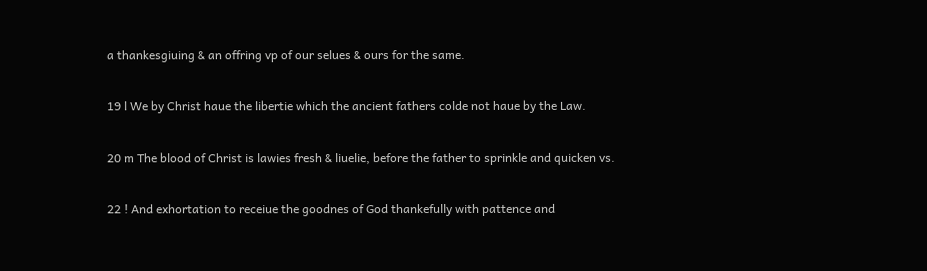a thankesgiuing & an offring vp of our selues & ours for the same.

19 l We by Christ haue the libertie which the ancient fathers colde not haue by the Law.

20 m The blood of Christ is lawies fresh & liuelie, before the father to sprinkle and quicken vs.

22 ! And exhortation to receiue the goodnes of God thankefully with pattence and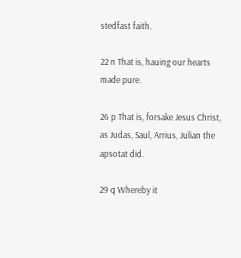stedfast faith.

22 n That is, hauing our hearts made pure.

26 p That is, forsake Jesus Christ, as Judas, Saul, Arrius, Julian the apsotat did.

29 q Whereby it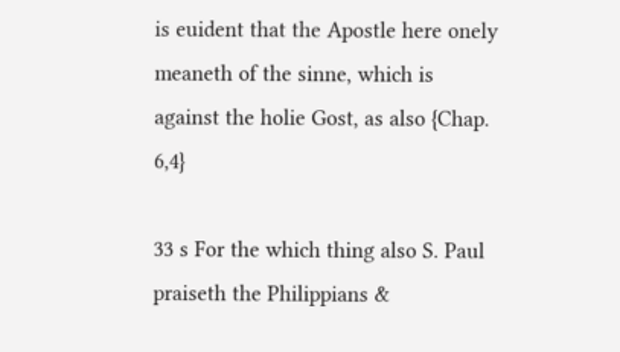is euident that the Apostle here onely meaneth of the sinne, which is against the holie Gost, as also {Chap. 6,4}

33 s For the which thing also S. Paul praiseth the Philippians &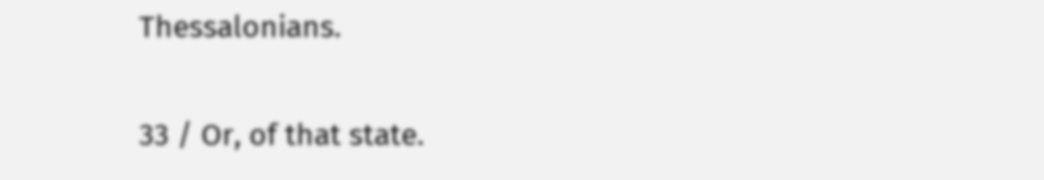Thessalonians.

33 / Or, of that state.